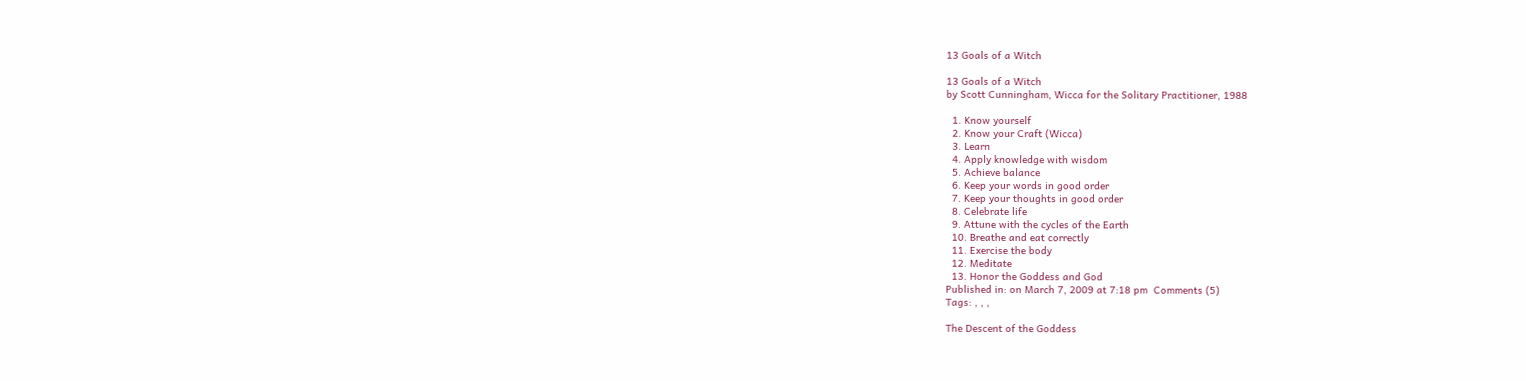13 Goals of a Witch

13 Goals of a Witch
by Scott Cunningham, Wicca for the Solitary Practitioner, 1988

  1. Know yourself
  2. Know your Craft (Wicca)
  3. Learn
  4. Apply knowledge with wisdom
  5. Achieve balance
  6. Keep your words in good order
  7. Keep your thoughts in good order
  8. Celebrate life
  9. Attune with the cycles of the Earth
  10. Breathe and eat correctly
  11. Exercise the body
  12. Meditate
  13. Honor the Goddess and God
Published in: on March 7, 2009 at 7:18 pm  Comments (5)
Tags: , , ,

The Descent of the Goddess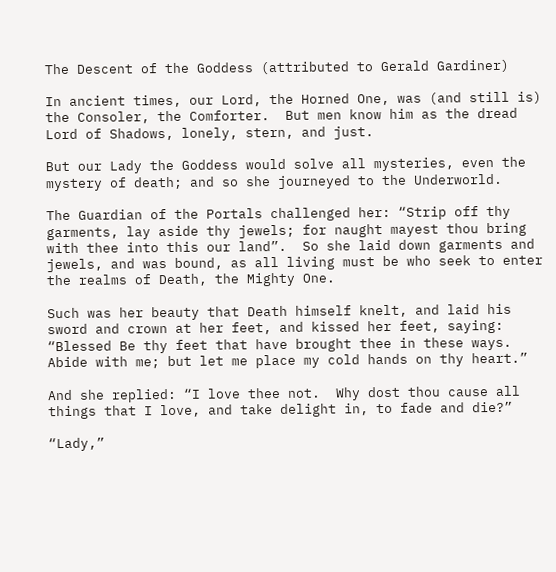The Descent of the Goddess (attributed to Gerald Gardiner)

In ancient times, our Lord, the Horned One, was (and still is) the Consoler, the Comforter.  But men know him as the dread Lord of Shadows, lonely, stern, and just.

But our Lady the Goddess would solve all mysteries, even the mystery of death; and so she journeyed to the Underworld.

The Guardian of the Portals challenged her: “Strip off thy garments, lay aside thy jewels; for naught mayest thou bring with thee into this our land”.  So she laid down garments and jewels, and was bound, as all living must be who seek to enter the realms of Death, the Mighty One.

Such was her beauty that Death himself knelt, and laid his sword and crown at her feet, and kissed her feet, saying: “Blessed Be thy feet that have brought thee in these ways.  Abide with me; but let me place my cold hands on thy heart.”

And she replied: “I love thee not.  Why dost thou cause all things that I love, and take delight in, to fade and die?”

“Lady,”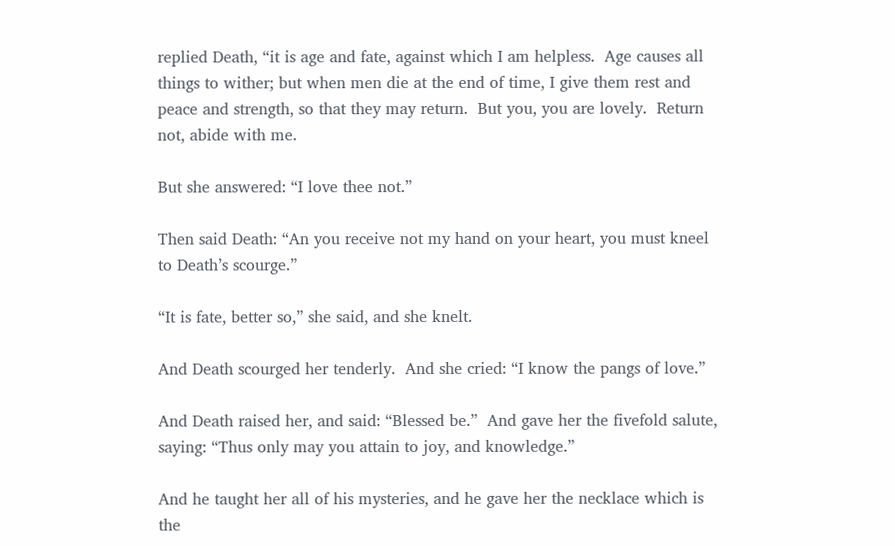replied Death, “it is age and fate, against which I am helpless.  Age causes all things to wither; but when men die at the end of time, I give them rest and peace and strength, so that they may return.  But you, you are lovely.  Return not, abide with me.

But she answered: “I love thee not.”

Then said Death: “An you receive not my hand on your heart, you must kneel to Death’s scourge.”

“It is fate, better so,” she said, and she knelt.

And Death scourged her tenderly.  And she cried: “I know the pangs of love.”

And Death raised her, and said: “Blessed be.”  And gave her the fivefold salute, saying: “Thus only may you attain to joy, and knowledge.”

And he taught her all of his mysteries, and he gave her the necklace which is the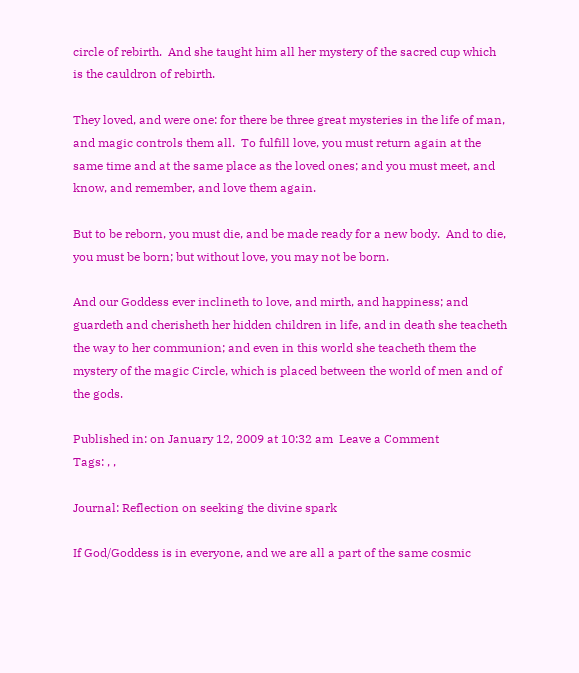circle of rebirth.  And she taught him all her mystery of the sacred cup which is the cauldron of rebirth.

They loved, and were one: for there be three great mysteries in the life of man, and magic controls them all.  To fulfill love, you must return again at the same time and at the same place as the loved ones; and you must meet, and know, and remember, and love them again.

But to be reborn, you must die, and be made ready for a new body.  And to die, you must be born; but without love, you may not be born.

And our Goddess ever inclineth to love, and mirth, and happiness; and guardeth and cherisheth her hidden children in life, and in death she teacheth the way to her communion; and even in this world she teacheth them the mystery of the magic Circle, which is placed between the world of men and of the gods.

Published in: on January 12, 2009 at 10:32 am  Leave a Comment
Tags: , ,

Journal: Reflection on seeking the divine spark

If God/Goddess is in everyone, and we are all a part of the same cosmic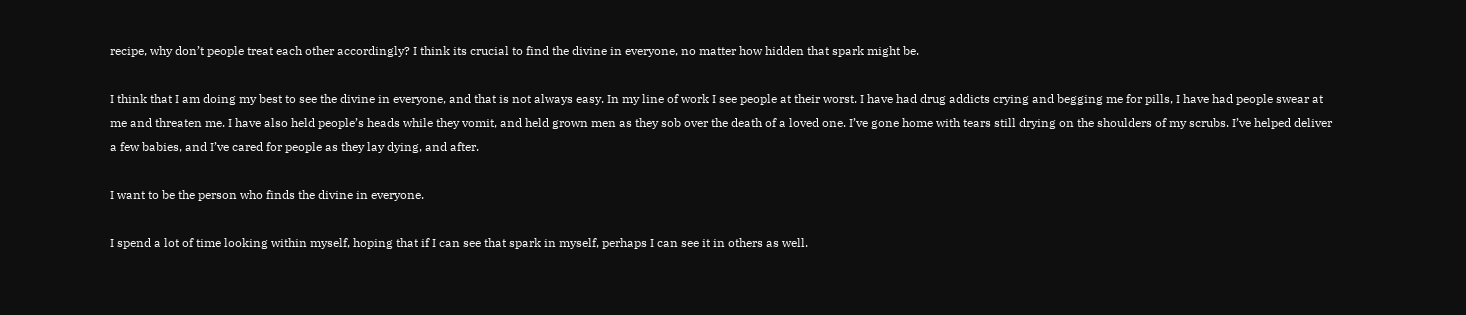recipe, why don’t people treat each other accordingly? I think its crucial to find the divine in everyone, no matter how hidden that spark might be.

I think that I am doing my best to see the divine in everyone, and that is not always easy. In my line of work I see people at their worst. I have had drug addicts crying and begging me for pills, I have had people swear at me and threaten me. I have also held people’s heads while they vomit, and held grown men as they sob over the death of a loved one. I’ve gone home with tears still drying on the shoulders of my scrubs. I’ve helped deliver a few babies, and I’ve cared for people as they lay dying, and after.

I want to be the person who finds the divine in everyone.

I spend a lot of time looking within myself, hoping that if I can see that spark in myself, perhaps I can see it in others as well.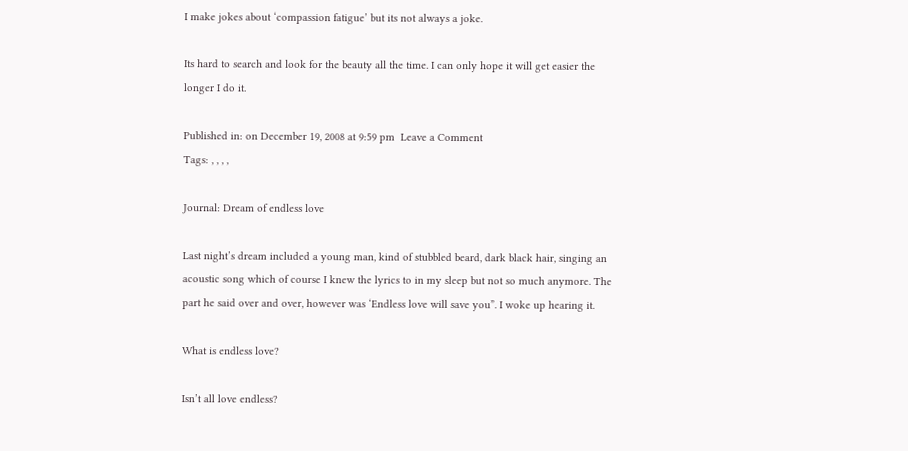I make jokes about ‘compassion fatigue’ but its not always a joke.

Its hard to search and look for the beauty all the time. I can only hope it will get easier the longer I do it.

Published in: on December 19, 2008 at 9:59 pm  Leave a Comment
Tags: , , , ,

Journal: Dream of endless love

Last night’s dream included a young man, kind of stubbled beard, dark black hair, singing an acoustic song which of course I knew the lyrics to in my sleep but not so much anymore. The part he said over and over, however was ‘Endless love will save you”. I woke up hearing it.

What is endless love?

Isn’t all love endless?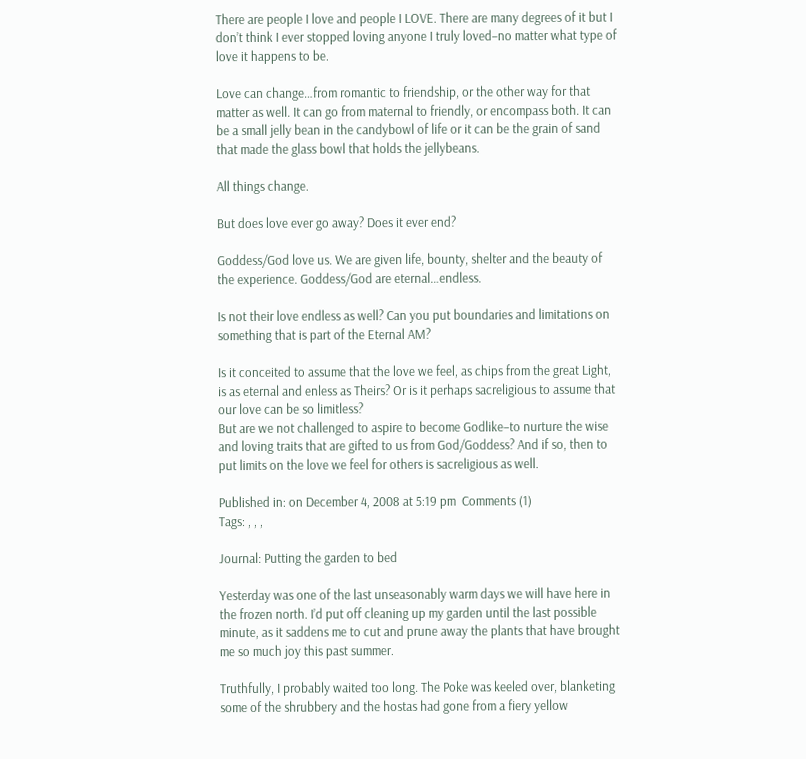There are people I love and people I LOVE. There are many degrees of it but I don’t think I ever stopped loving anyone I truly loved–no matter what type of love it happens to be.

Love can change…from romantic to friendship, or the other way for that matter as well. It can go from maternal to friendly, or encompass both. It can be a small jelly bean in the candybowl of life or it can be the grain of sand that made the glass bowl that holds the jellybeans.

All things change.

But does love ever go away? Does it ever end?

Goddess/God love us. We are given life, bounty, shelter and the beauty of the experience. Goddess/God are eternal…endless.

Is not their love endless as well? Can you put boundaries and limitations on something that is part of the Eternal AM?

Is it conceited to assume that the love we feel, as chips from the great Light, is as eternal and enless as Theirs? Or is it perhaps sacreligious to assume that our love can be so limitless?
But are we not challenged to aspire to become Godlike–to nurture the wise and loving traits that are gifted to us from God/Goddess? And if so, then to put limits on the love we feel for others is sacreligious as well.

Published in: on December 4, 2008 at 5:19 pm  Comments (1)
Tags: , , ,

Journal: Putting the garden to bed

Yesterday was one of the last unseasonably warm days we will have here in the frozen north. I’d put off cleaning up my garden until the last possible minute, as it saddens me to cut and prune away the plants that have brought me so much joy this past summer.

Truthfully, I probably waited too long. The Poke was keeled over, blanketing some of the shrubbery and the hostas had gone from a fiery yellow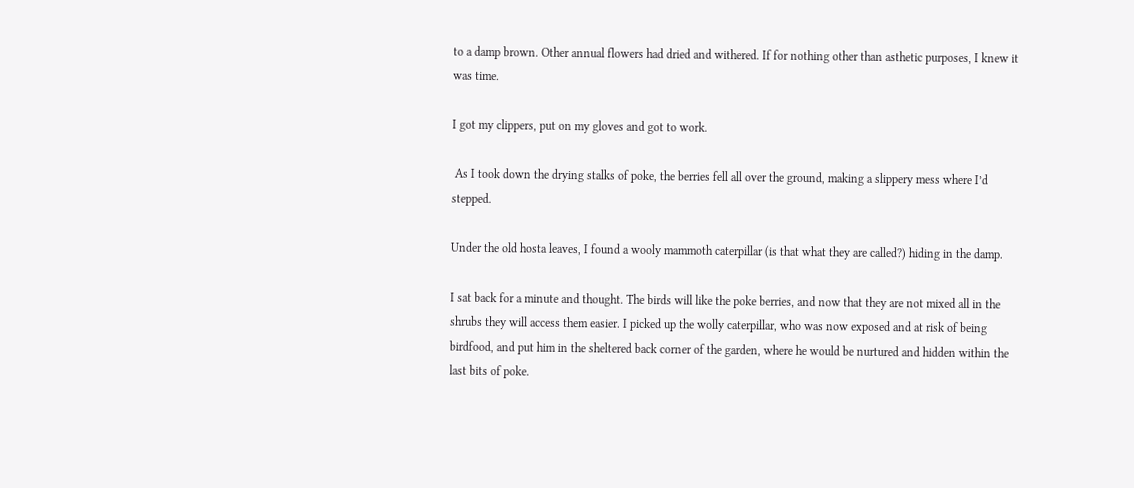to a damp brown. Other annual flowers had dried and withered. If for nothing other than asthetic purposes, I knew it was time.

I got my clippers, put on my gloves and got to work.

 As I took down the drying stalks of poke, the berries fell all over the ground, making a slippery mess where I’d stepped.

Under the old hosta leaves, I found a wooly mammoth caterpillar (is that what they are called?) hiding in the damp.

I sat back for a minute and thought. The birds will like the poke berries, and now that they are not mixed all in the shrubs they will access them easier. I picked up the wolly caterpillar, who was now exposed and at risk of being birdfood, and put him in the sheltered back corner of the garden, where he would be nurtured and hidden within the last bits of poke.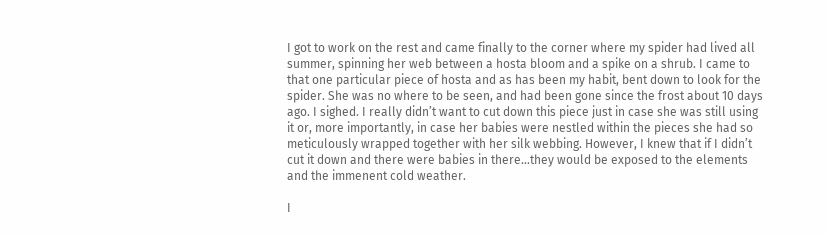I got to work on the rest and came finally to the corner where my spider had lived all summer, spinning her web between a hosta bloom and a spike on a shrub. I came to that one particular piece of hosta and as has been my habit, bent down to look for the spider. She was no where to be seen, and had been gone since the frost about 10 days ago. I sighed. I really didn’t want to cut down this piece just in case she was still using it or, more importantly, in case her babies were nestled within the pieces she had so meticulously wrapped together with her silk webbing. However, I knew that if I didn’t cut it down and there were babies in there…they would be exposed to the elements and the immenent cold weather.

I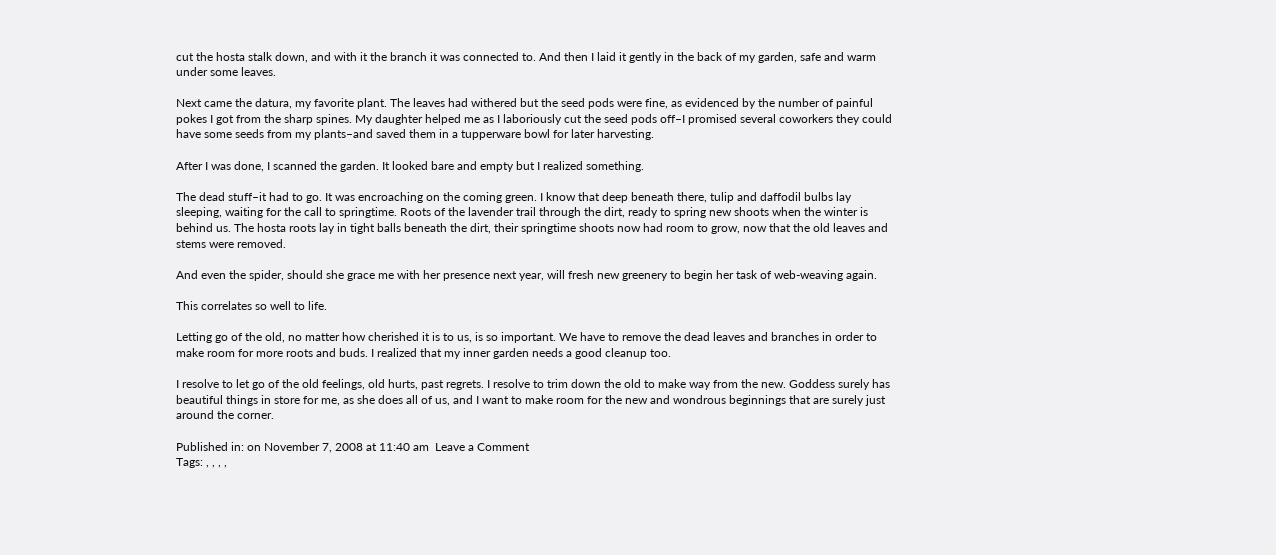cut the hosta stalk down, and with it the branch it was connected to. And then I laid it gently in the back of my garden, safe and warm under some leaves.

Next came the datura, my favorite plant. The leaves had withered but the seed pods were fine, as evidenced by the number of painful pokes I got from the sharp spines. My daughter helped me as I laboriously cut the seed pods off–I promised several coworkers they could have some seeds from my plants–and saved them in a tupperware bowl for later harvesting.

After I was done, I scanned the garden. It looked bare and empty but I realized something.

The dead stuff–it had to go. It was encroaching on the coming green. I know that deep beneath there, tulip and daffodil bulbs lay sleeping, waiting for the call to springtime. Roots of the lavender trail through the dirt, ready to spring new shoots when the winter is behind us. The hosta roots lay in tight balls beneath the dirt, their springtime shoots now had room to grow, now that the old leaves and stems were removed.

And even the spider, should she grace me with her presence next year, will fresh new greenery to begin her task of web-weaving again.

This correlates so well to life.

Letting go of the old, no matter how cherished it is to us, is so important. We have to remove the dead leaves and branches in order to make room for more roots and buds. I realized that my inner garden needs a good cleanup too.

I resolve to let go of the old feelings, old hurts, past regrets. I resolve to trim down the old to make way from the new. Goddess surely has beautiful things in store for me, as she does all of us, and I want to make room for the new and wondrous beginnings that are surely just around the corner.

Published in: on November 7, 2008 at 11:40 am  Leave a Comment
Tags: , , , ,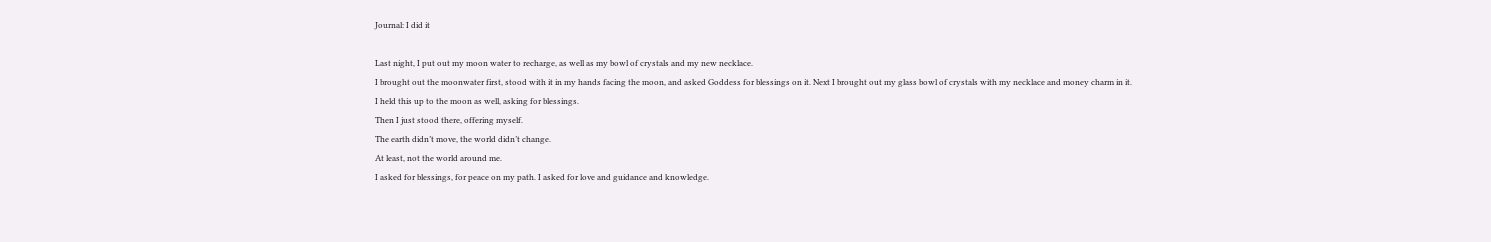Journal: I did it

Last night, I put out my moon water to recharge, as well as my bowl of crystals and my new necklace.
I brought out the moonwater first, stood with it in my hands facing the moon, and asked Goddess for blessings on it. Next I brought out my glass bowl of crystals with my necklace and money charm in it.
I held this up to the moon as well, asking for blessings.
Then I just stood there, offering myself.
The earth didn’t move, the world didn’t change.
At least, not the world around me.
I asked for blessings, for peace on my path. I asked for love and guidance and knowledge.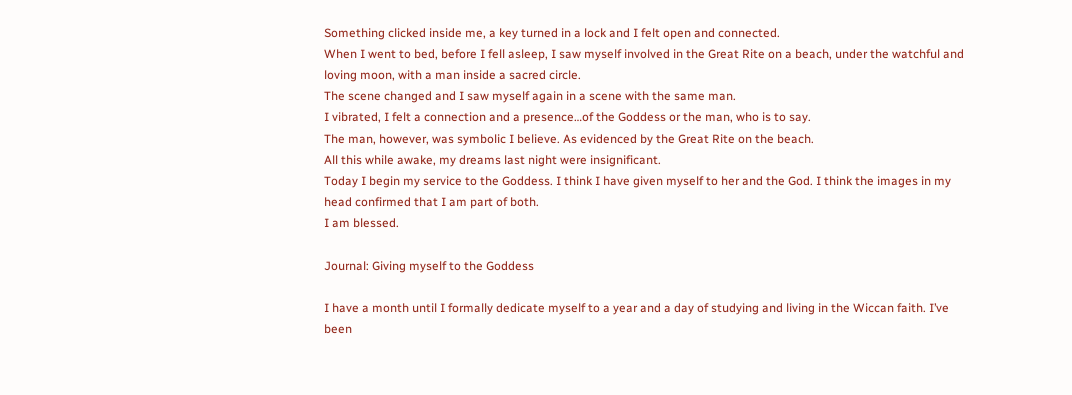Something clicked inside me, a key turned in a lock and I felt open and connected.
When I went to bed, before I fell asleep, I saw myself involved in the Great Rite on a beach, under the watchful and loving moon, with a man inside a sacred circle.
The scene changed and I saw myself again in a scene with the same man.
I vibrated, I felt a connection and a presence…of the Goddess or the man, who is to say.
The man, however, was symbolic I believe. As evidenced by the Great Rite on the beach.
All this while awake, my dreams last night were insignificant.
Today I begin my service to the Goddess. I think I have given myself to her and the God. I think the images in my head confirmed that I am part of both.
I am blessed.

Journal: Giving myself to the Goddess

I have a month until I formally dedicate myself to a year and a day of studying and living in the Wiccan faith. I’ve been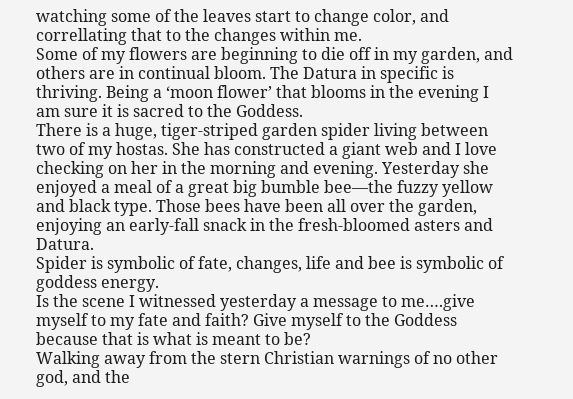watching some of the leaves start to change color, and correllating that to the changes within me.
Some of my flowers are beginning to die off in my garden, and others are in continual bloom. The Datura in specific is thriving. Being a ‘moon flower’ that blooms in the evening I am sure it is sacred to the Goddess.
There is a huge, tiger-striped garden spider living between two of my hostas. She has constructed a giant web and I love checking on her in the morning and evening. Yesterday she enjoyed a meal of a great big bumble bee—the fuzzy yellow and black type. Those bees have been all over the garden, enjoying an early-fall snack in the fresh-bloomed asters and Datura.
Spider is symbolic of fate, changes, life and bee is symbolic of goddess energy.
Is the scene I witnessed yesterday a message to me….give myself to my fate and faith? Give myself to the Goddess because that is what is meant to be?
Walking away from the stern Christian warnings of no other god, and the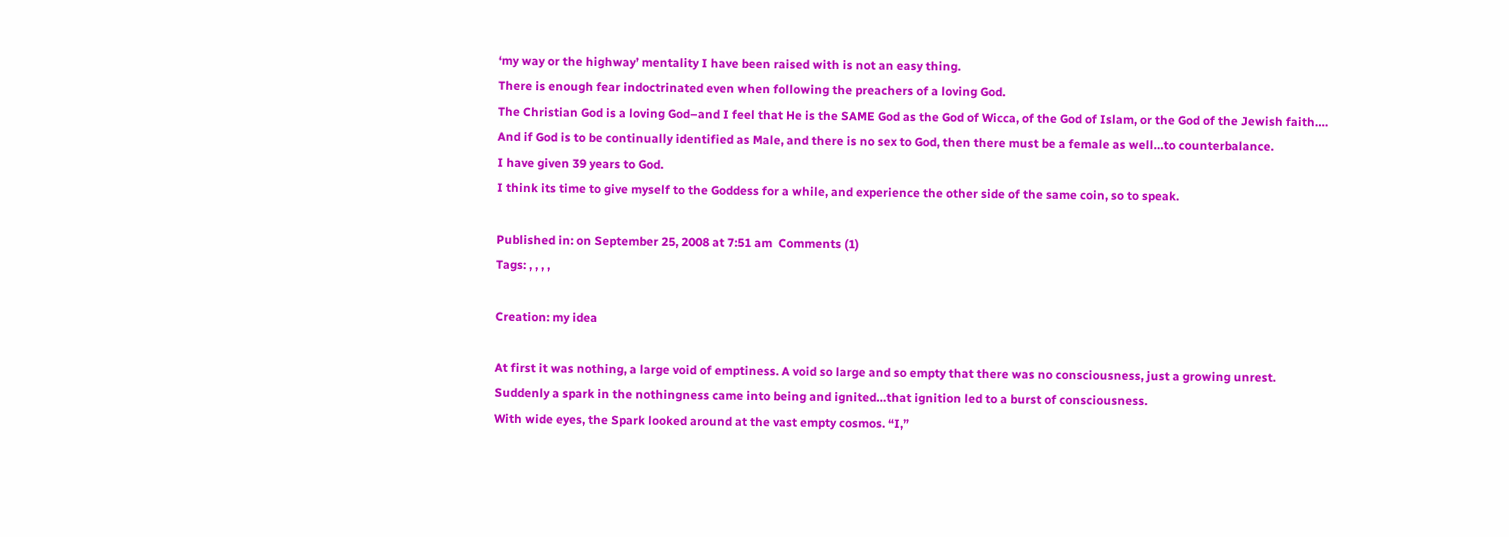‘my way or the highway’ mentality I have been raised with is not an easy thing.
There is enough fear indoctrinated even when following the preachers of a loving God.
The Christian God is a loving God–and I feel that He is the SAME God as the God of Wicca, of the God of Islam, or the God of the Jewish faith….
And if God is to be continually identified as Male, and there is no sex to God, then there must be a female as well…to counterbalance.
I have given 39 years to God.
I think its time to give myself to the Goddess for a while, and experience the other side of the same coin, so to speak.

Published in: on September 25, 2008 at 7:51 am  Comments (1)
Tags: , , , ,

Creation: my idea

At first it was nothing, a large void of emptiness. A void so large and so empty that there was no consciousness, just a growing unrest.
Suddenly a spark in the nothingness came into being and ignited…that ignition led to a burst of consciousness.
With wide eyes, the Spark looked around at the vast empty cosmos. “I,”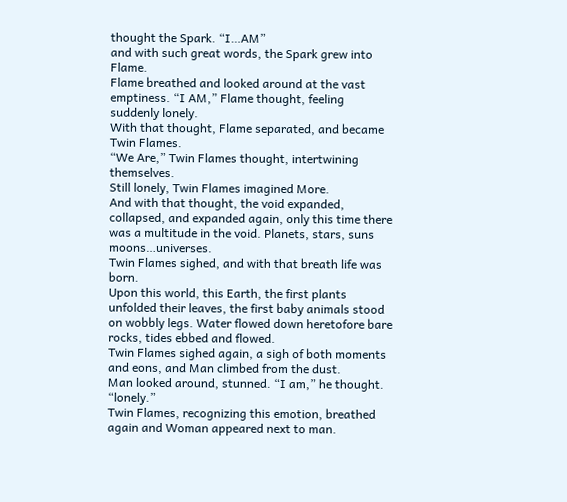thought the Spark. “I…AM”
and with such great words, the Spark grew into Flame.
Flame breathed and looked around at the vast emptiness. “I AM,” Flame thought, feeling suddenly lonely.
With that thought, Flame separated, and became Twin Flames.
“We Are,” Twin Flames thought, intertwining themselves.
Still lonely, Twin Flames imagined More.
And with that thought, the void expanded, collapsed, and expanded again, only this time there was a multitude in the void. Planets, stars, suns moons…universes.
Twin Flames sighed, and with that breath life was born.
Upon this world, this Earth, the first plants unfolded their leaves, the first baby animals stood on wobbly legs. Water flowed down heretofore bare rocks, tides ebbed and flowed.
Twin Flames sighed again, a sigh of both moments and eons, and Man climbed from the dust.
Man looked around, stunned. “I am,” he thought. “lonely.”
Twin Flames, recognizing this emotion, breathed again and Woman appeared next to man.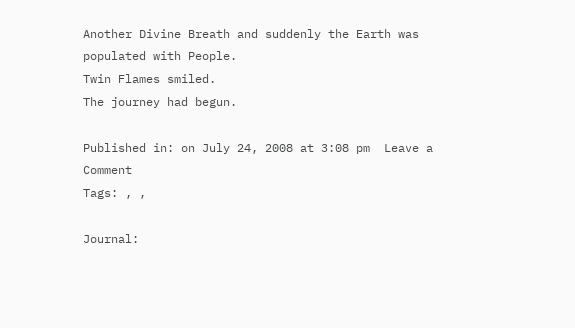Another Divine Breath and suddenly the Earth was populated with People.
Twin Flames smiled.
The journey had begun.

Published in: on July 24, 2008 at 3:08 pm  Leave a Comment
Tags: , ,

Journal: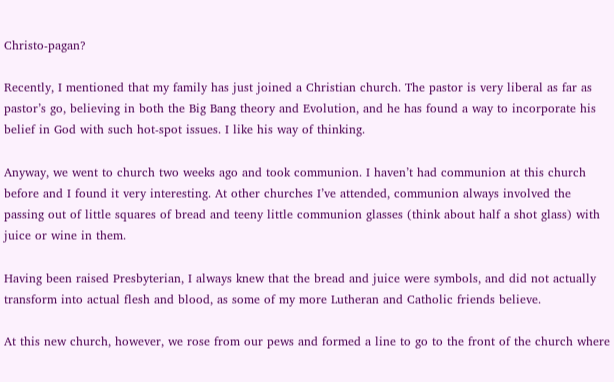Christo-pagan?

Recently, I mentioned that my family has just joined a Christian church. The pastor is very liberal as far as pastor’s go, believing in both the Big Bang theory and Evolution, and he has found a way to incorporate his belief in God with such hot-spot issues. I like his way of thinking.

Anyway, we went to church two weeks ago and took communion. I haven’t had communion at this church before and I found it very interesting. At other churches I’ve attended, communion always involved the passing out of little squares of bread and teeny little communion glasses (think about half a shot glass) with juice or wine in them.

Having been raised Presbyterian, I always knew that the bread and juice were symbols, and did not actually transform into actual flesh and blood, as some of my more Lutheran and Catholic friends believe.

At this new church, however, we rose from our pews and formed a line to go to the front of the church where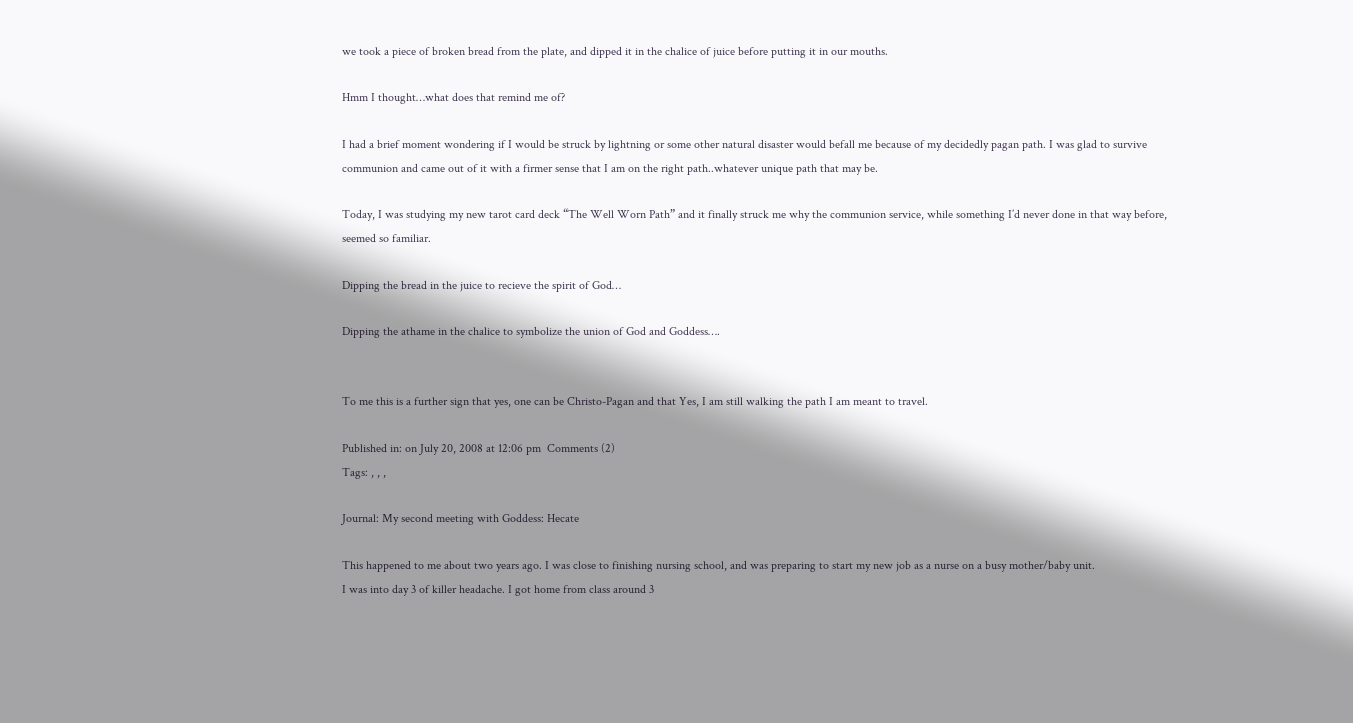we took a piece of broken bread from the plate, and dipped it in the chalice of juice before putting it in our mouths.

Hmm I thought…what does that remind me of?

I had a brief moment wondering if I would be struck by lightning or some other natural disaster would befall me because of my decidedly pagan path. I was glad to survive communion and came out of it with a firmer sense that I am on the right path..whatever unique path that may be.

Today, I was studying my new tarot card deck “The Well Worn Path” and it finally struck me why the communion service, while something I’d never done in that way before, seemed so familiar.

Dipping the bread in the juice to recieve the spirit of God…

Dipping the athame in the chalice to symbolize the union of God and Goddess….


To me this is a further sign that yes, one can be Christo-Pagan and that Yes, I am still walking the path I am meant to travel.

Published in: on July 20, 2008 at 12:06 pm  Comments (2)
Tags: , , ,

Journal: My second meeting with Goddess: Hecate

This happened to me about two years ago. I was close to finishing nursing school, and was preparing to start my new job as a nurse on a busy mother/baby unit.
I was into day 3 of killer headache. I got home from class around 3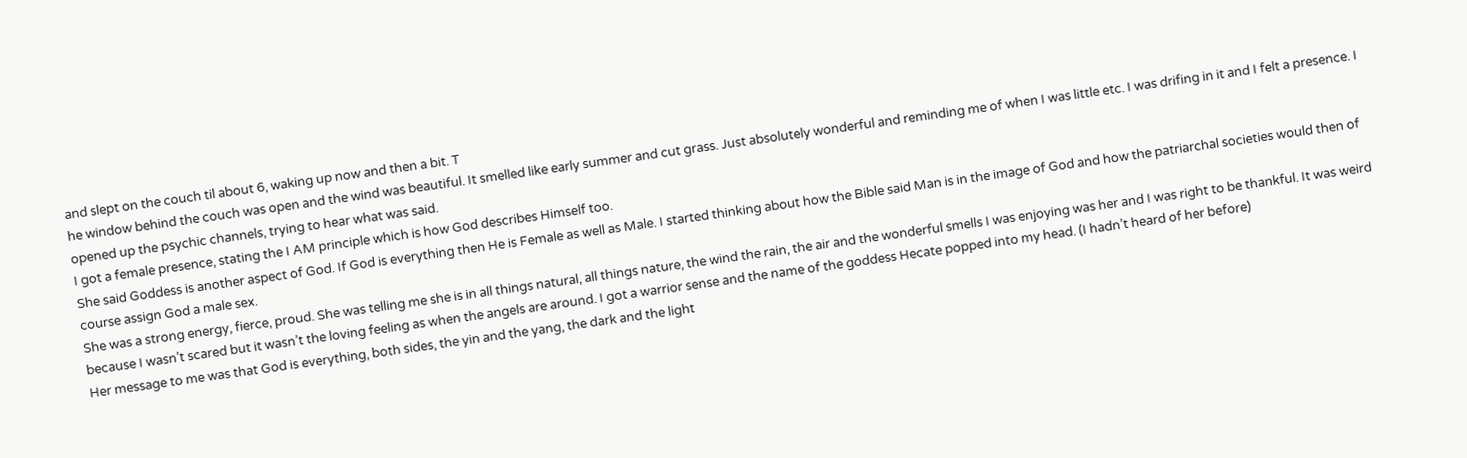and slept on the couch til about 6, waking up now and then a bit. T
he window behind the couch was open and the wind was beautiful. It smelled like early summer and cut grass. Just absolutely wonderful and reminding me of when I was little etc. I was drifing in it and I felt a presence. I opened up the psychic channels, trying to hear what was said.
I got a female presence, stating the I AM principle which is how God describes Himself too.
She said Goddess is another aspect of God. If God is everything then He is Female as well as Male. I started thinking about how the Bible said Man is in the image of God and how the patriarchal societies would then of course assign God a male sex.
She was a strong energy, fierce, proud. She was telling me she is in all things natural, all things nature, the wind the rain, the air and the wonderful smells I was enjoying was her and I was right to be thankful. It was weird because I wasn’t scared but it wasn’t the loving feeling as when the angels are around. I got a warrior sense and the name of the goddess Hecate popped into my head. (I hadn’t heard of her before)
Her message to me was that God is everything, both sides, the yin and the yang, the dark and the light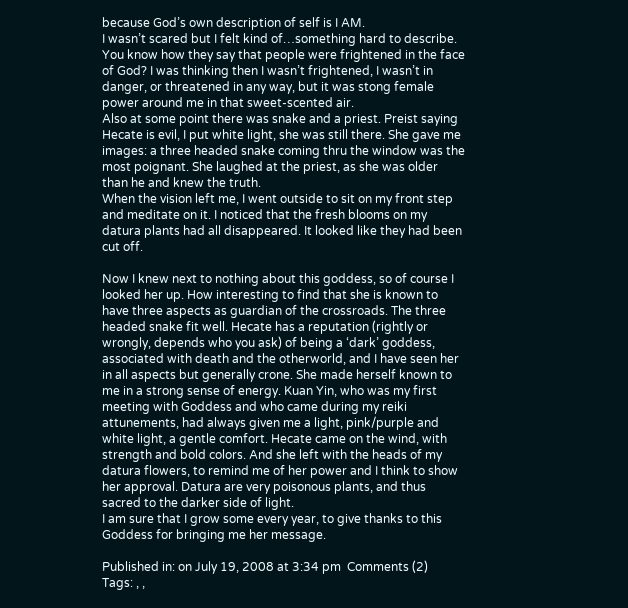because God’s own description of self is I AM.
I wasn’t scared but I felt kind of…something hard to describe. You know how they say that people were frightened in the face of God? I was thinking then I wasn’t frightened, I wasn’t in danger, or threatened in any way, but it was stong female power around me in that sweet-scented air.
Also at some point there was snake and a priest. Preist saying Hecate is evil, I put white light, she was still there. She gave me images: a three headed snake coming thru the window was the most poignant. She laughed at the priest, as she was older than he and knew the truth.
When the vision left me, I went outside to sit on my front step and meditate on it. I noticed that the fresh blooms on my datura plants had all disappeared. It looked like they had been cut off.

Now I knew next to nothing about this goddess, so of course I looked her up. How interesting to find that she is known to have three aspects as guardian of the crossroads. The three headed snake fit well. Hecate has a reputation (rightly or wrongly, depends who you ask) of being a ‘dark’ goddess, associated with death and the otherworld, and I have seen her in all aspects but generally crone. She made herself known to me in a strong sense of energy. Kuan Yin, who was my first meeting with Goddess and who came during my reiki attunements, had always given me a light, pink/purple and white light, a gentle comfort. Hecate came on the wind, with strength and bold colors. And she left with the heads of my datura flowers, to remind me of her power and I think to show her approval. Datura are very poisonous plants, and thus sacred to the darker side of light.
I am sure that I grow some every year, to give thanks to this Goddess for bringing me her message.

Published in: on July 19, 2008 at 3:34 pm  Comments (2)
Tags: , ,